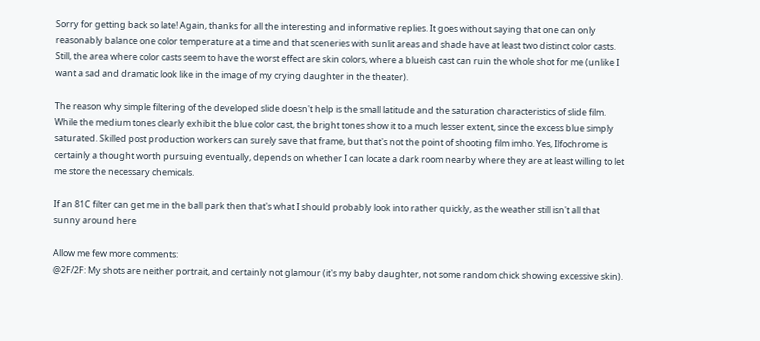Sorry for getting back so late! Again, thanks for all the interesting and informative replies. It goes without saying that one can only reasonably balance one color temperature at a time and that sceneries with sunlit areas and shade have at least two distinct color casts. Still, the area where color casts seem to have the worst effect are skin colors, where a blueish cast can ruin the whole shot for me (unlike I want a sad and dramatic look like in the image of my crying daughter in the theater).

The reason why simple filtering of the developed slide doesn't help is the small latitude and the saturation characteristics of slide film. While the medium tones clearly exhibit the blue color cast, the bright tones show it to a much lesser extent, since the excess blue simply saturated. Skilled post production workers can surely save that frame, but that's not the point of shooting film imho. Yes, Ilfochrome is certainly a thought worth pursuing eventually, depends on whether I can locate a dark room nearby where they are at least willing to let me store the necessary chemicals.

If an 81C filter can get me in the ball park then that's what I should probably look into rather quickly, as the weather still isn't all that sunny around here

Allow me few more comments:
@2F/2F: My shots are neither portrait, and certainly not glamour (it's my baby daughter, not some random chick showing excessive skin).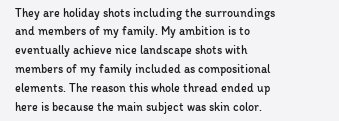They are holiday shots including the surroundings and members of my family. My ambition is to eventually achieve nice landscape shots with members of my family included as compositional elements. The reason this whole thread ended up here is because the main subject was skin color.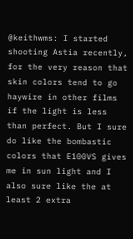@keithwms: I started shooting Astia recently, for the very reason that skin colors tend to go haywire in other films if the light is less than perfect. But I sure do like the bombastic colors that E100VS gives me in sun light and I also sure like the at least 2 extra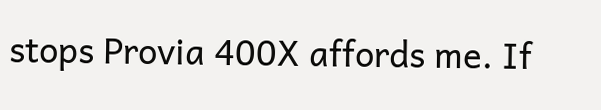stops Provia 400X affords me. If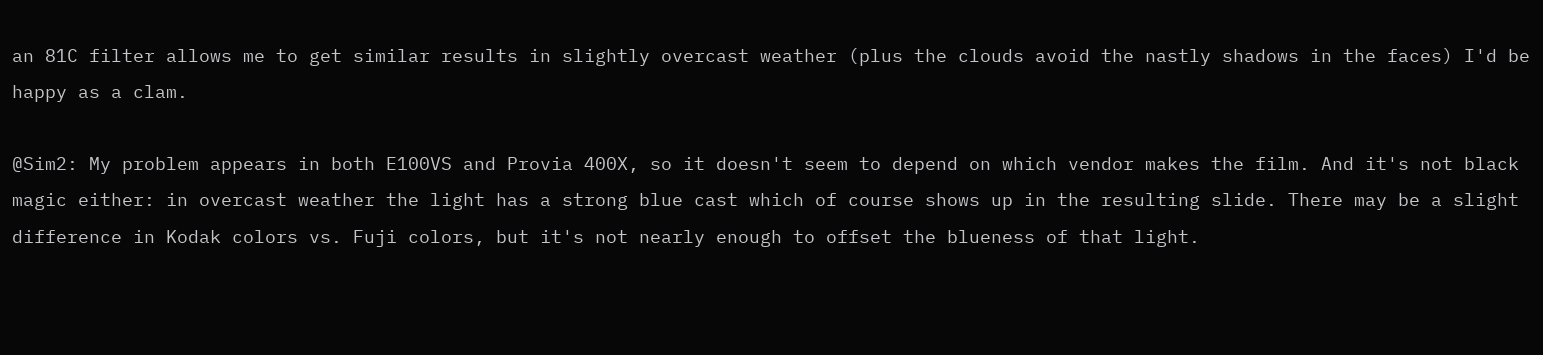an 81C filter allows me to get similar results in slightly overcast weather (plus the clouds avoid the nastly shadows in the faces) I'd be happy as a clam.

@Sim2: My problem appears in both E100VS and Provia 400X, so it doesn't seem to depend on which vendor makes the film. And it's not black magic either: in overcast weather the light has a strong blue cast which of course shows up in the resulting slide. There may be a slight difference in Kodak colors vs. Fuji colors, but it's not nearly enough to offset the blueness of that light.